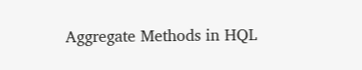Aggregate Methods in HQL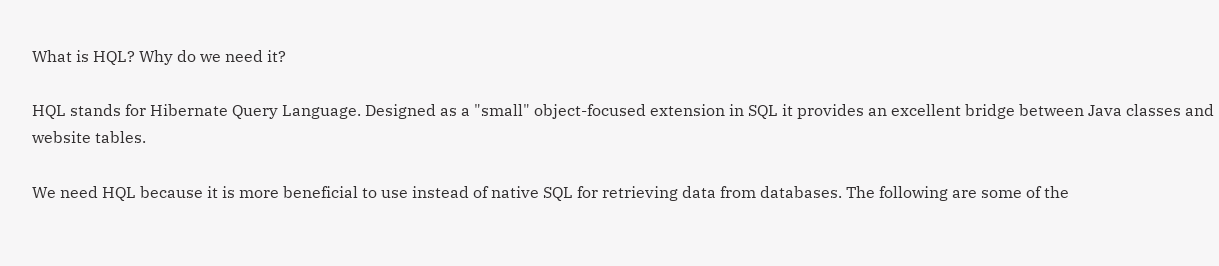What is HQL? Why do we need it?

HQL stands for Hibernate Query Language. Designed as a "small" object-focused extension in SQL it provides an excellent bridge between Java classes and website tables.

We need HQL because it is more beneficial to use instead of native SQL for retrieving data from databases. The following are some of the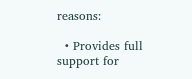reasons:

  • Provides full support for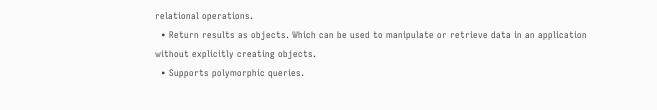relational operations.
  • Return results as objects. Which can be used to manipulate or retrieve data in an application without explicitly creating objects.
  • Supports polymorphic queries.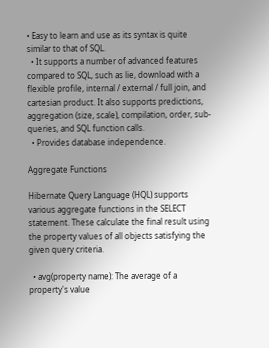• Easy to learn and use as its syntax is quite similar to that of SQL.
  • It supports a number of advanced features compared to SQL, such as lie, download with a flexible profile, internal / external / full join, and cartesian product. It also supports predictions, aggregation (size, scale), compilation, order, sub-queries, and SQL function calls.
  • Provides database independence.

Aggregate Functions

Hibernate Query Language (HQL) supports various aggregate functions in the SELECT statement. These calculate the final result using the property values of all objects satisfying the given query criteria.

  • avg(property name): The average of a property's value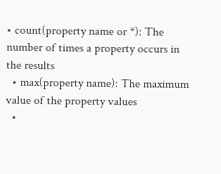• count(property name or *): The number of times a property occurs in the results
  • max(property name): The maximum value of the property values
  •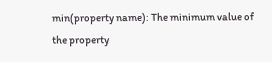min(property name): The minimum value of the property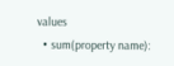values
  • sum(property name):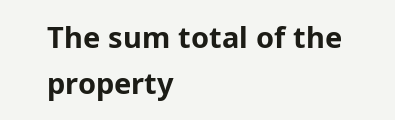The sum total of the property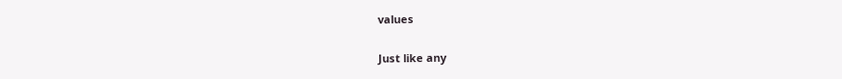values

Just like any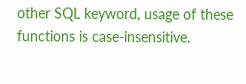other SQL keyword, usage of these functions is case-insensitive.